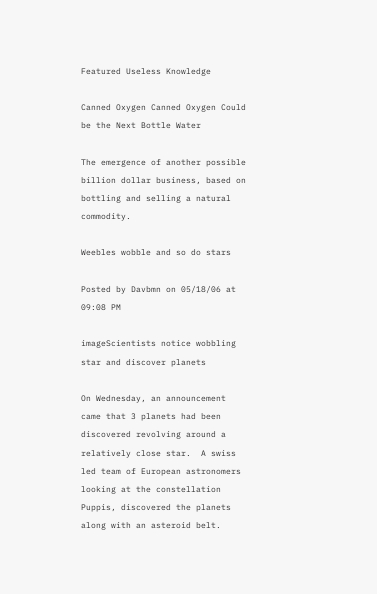Featured Useless Knowledge

Canned Oxygen Canned Oxygen Could be the Next Bottle Water

The emergence of another possible billion dollar business, based on bottling and selling a natural commodity.

Weebles wobble and so do stars

Posted by Davbmn on 05/18/06 at 09:08 PM

imageScientists notice wobbling star and discover planets

On Wednesday, an announcement came that 3 planets had been discovered revolving around a relatively close star.  A swiss led team of European astronomers looking at the constellation Puppis, discovered the planets along with an asteroid belt.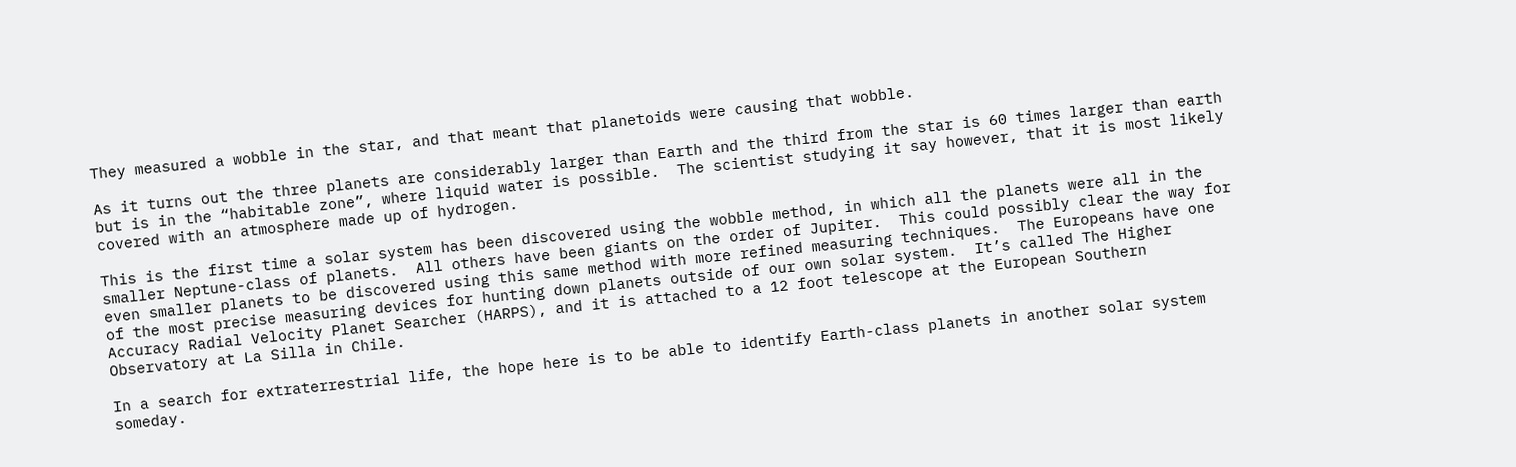They measured a wobble in the star, and that meant that planetoids were causing that wobble.

As it turns out the three planets are considerably larger than Earth and the third from the star is 60 times larger than earth but is in the “habitable zone”, where liquid water is possible.  The scientist studying it say however, that it is most likely covered with an atmosphere made up of hydrogen.

This is the first time a solar system has been discovered using the wobble method, in which all the planets were all in the smaller Neptune-class of planets.  All others have been giants on the order of Jupiter.  This could possibly clear the way for even smaller planets to be discovered using this same method with more refined measuring techniques.  The Europeans have one of the most precise measuring devices for hunting down planets outside of our own solar system.  It’s called The Higher Accuracy Radial Velocity Planet Searcher (HARPS), and it is attached to a 12 foot telescope at the European Southern Observatory at La Silla in Chile.

In a search for extraterrestrial life, the hope here is to be able to identify Earth-class planets in another solar system someday.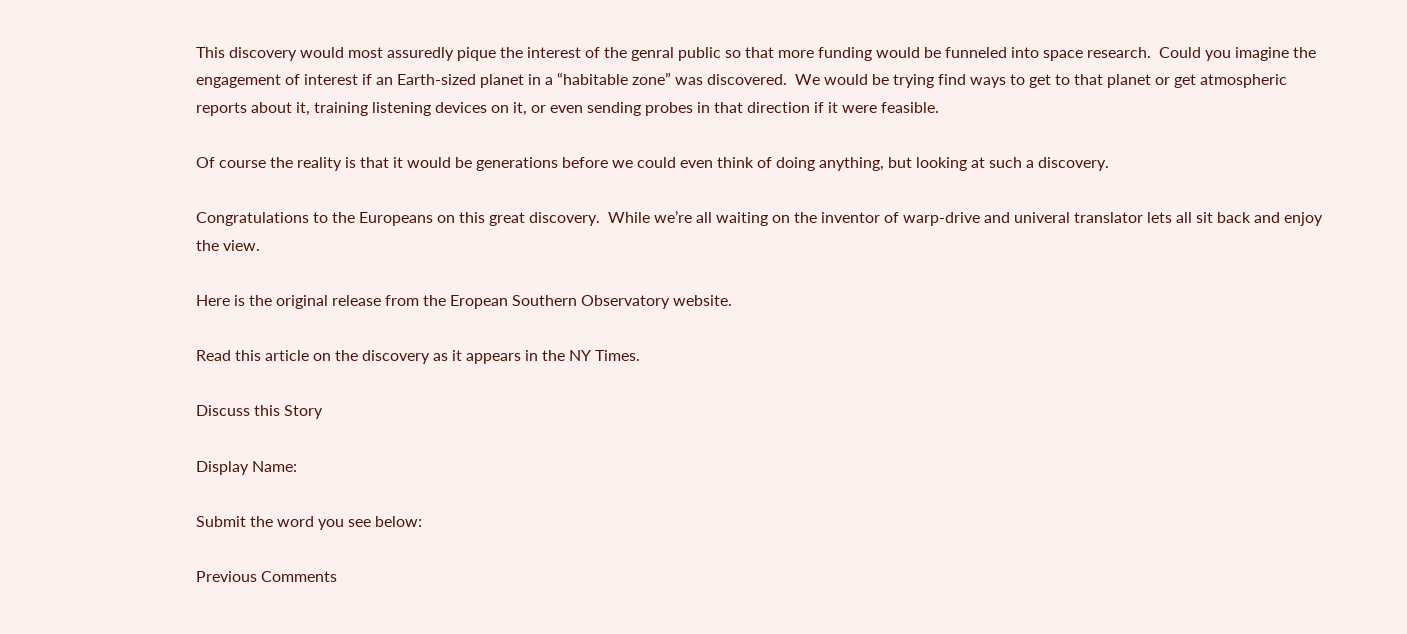This discovery would most assuredly pique the interest of the genral public so that more funding would be funneled into space research.  Could you imagine the engagement of interest if an Earth-sized planet in a “habitable zone” was discovered.  We would be trying find ways to get to that planet or get atmospheric reports about it, training listening devices on it, or even sending probes in that direction if it were feasible.

Of course the reality is that it would be generations before we could even think of doing anything, but looking at such a discovery.

Congratulations to the Europeans on this great discovery.  While we’re all waiting on the inventor of warp-drive and univeral translator lets all sit back and enjoy the view.

Here is the original release from the Eropean Southern Observatory website.

Read this article on the discovery as it appears in the NY Times.

Discuss this Story

Display Name:

Submit the word you see below:

Previous Comments